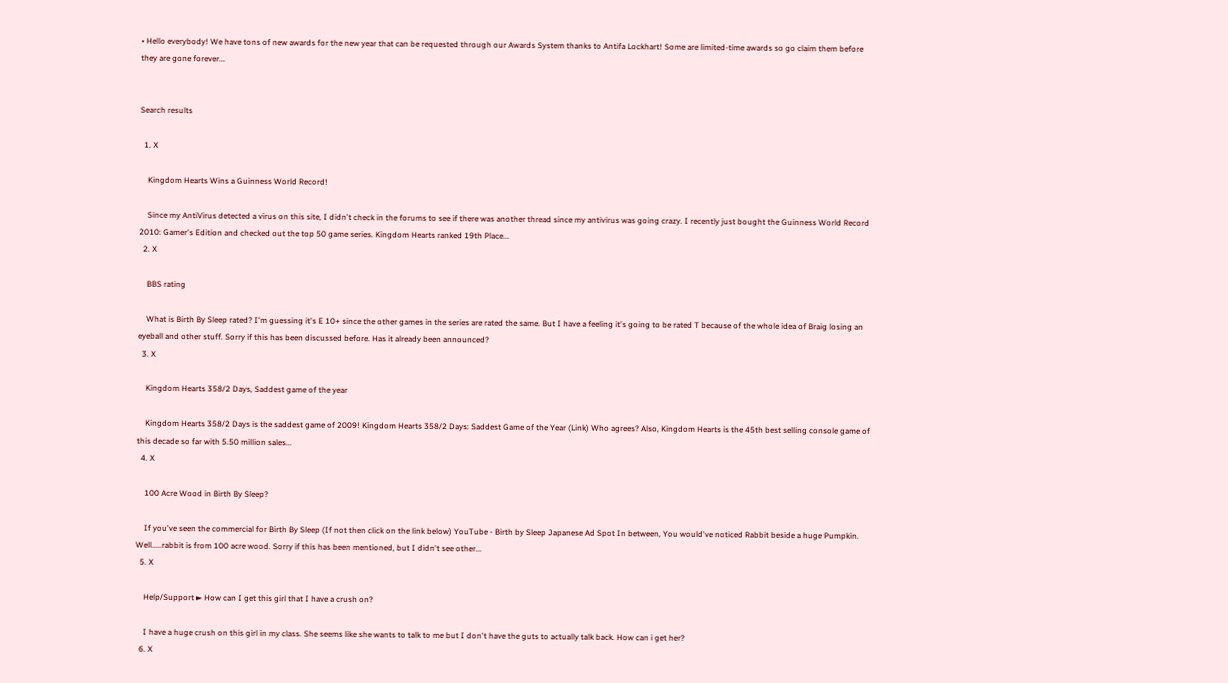• Hello everybody! We have tons of new awards for the new year that can be requested through our Awards System thanks to Antifa Lockhart! Some are limited-time awards so go claim them before they are gone forever...


Search results

  1. X

    Kingdom Hearts Wins a Guinness World Record!

    Since my AntiVirus detected a virus on this site, I didn't check in the forums to see if there was another thread since my antivirus was going crazy. I recently just bought the Guinness World Record 2010: Gamer's Edition and checked out the top 50 game series. Kingdom Hearts ranked 19th Place...
  2. X

    BBS rating

    What is Birth By Sleep rated? I'm guessing it's E 10+ since the other games in the series are rated the same. But I have a feeling it's going to be rated T because of the whole idea of Braig losing an eyeball and other stuff. Sorry if this has been discussed before. Has it already been announced?
  3. X

    Kingdom Hearts 358/2 Days, Saddest game of the year

    Kingdom Hearts 358/2 Days is the saddest game of 2009! Kingdom Hearts 358/2 Days: Saddest Game of the Year (Link) Who agrees? Also, Kingdom Hearts is the 45th best selling console game of this decade so far with 5.50 million sales...
  4. X

    100 Acre Wood in Birth By Sleep?

    If you've seen the commercial for Birth By Sleep (If not then click on the link below) YouTube - Birth by Sleep Japanese Ad Spot In between, You would've noticed Rabbit beside a huge Pumpkin. Well.....rabbit is from 100 acre wood. Sorry if this has been mentioned, but I didn't see other...
  5. X

    Help/Support ► How can I get this girl that I have a crush on?

    I have a huge crush on this girl in my class. She seems like she wants to talk to me but I don't have the guts to actually talk back. How can i get her?
  6. X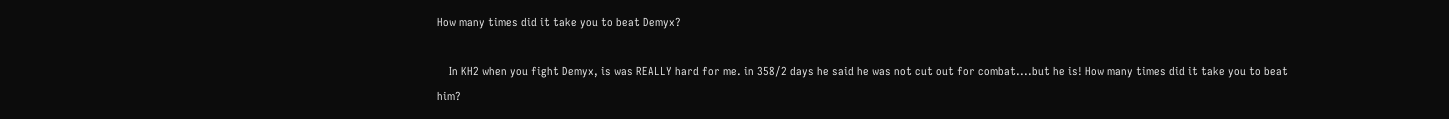How many times did it take you to beat Demyx?

    In KH2 when you fight Demyx, is was REALLY hard for me. in 358/2 days he said he was not cut out for combat....but he is! How many times did it take you to beat him?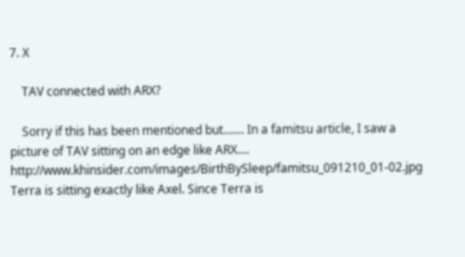7. X

    TAV connected with ARX?

    Sorry if this has been mentioned but....... In a famitsu article, I saw a picture of TAV sitting on an edge like ARX.... http://www.khinsider.com/images/BirthBySleep/famitsu_091210_01-02.jpg Terra is sitting exactly like Axel. Since Terra is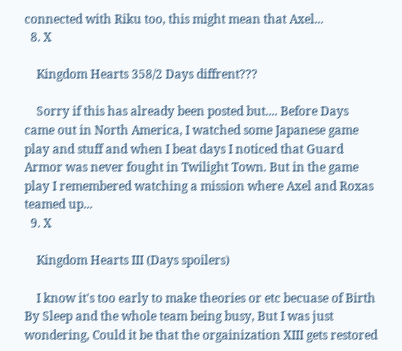connected with Riku too, this might mean that Axel...
  8. X

    Kingdom Hearts 358/2 Days diffrent???

    Sorry if this has already been posted but.... Before Days came out in North America, I watched some Japanese game play and stuff and when I beat days I noticed that Guard Armor was never fought in Twilight Town. But in the game play I remembered watching a mission where Axel and Roxas teamed up...
  9. X

    Kingdom Hearts III (Days spoilers)

    I know it's too early to make theories or etc becuase of Birth By Sleep and the whole team being busy, But I was just wondering, Could it be that the orgainization XIII gets restored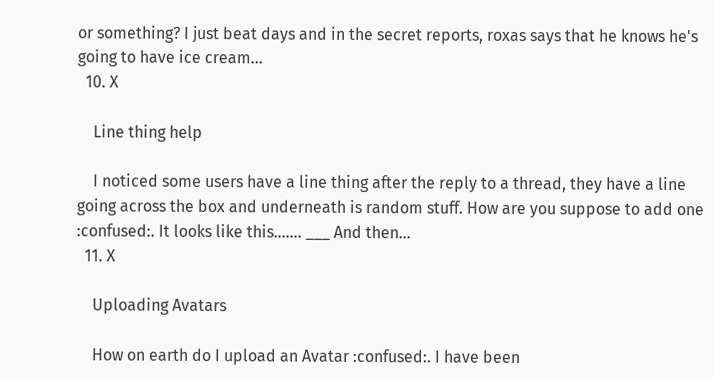or something? I just beat days and in the secret reports, roxas says that he knows he's going to have ice cream...
  10. X

    Line thing help

    I noticed some users have a line thing after the reply to a thread, they have a line going across the box and underneath is random stuff. How are you suppose to add one :confused:. It looks like this....... ___ And then...
  11. X

    Uploading Avatars

    How on earth do I upload an Avatar :confused:. I have been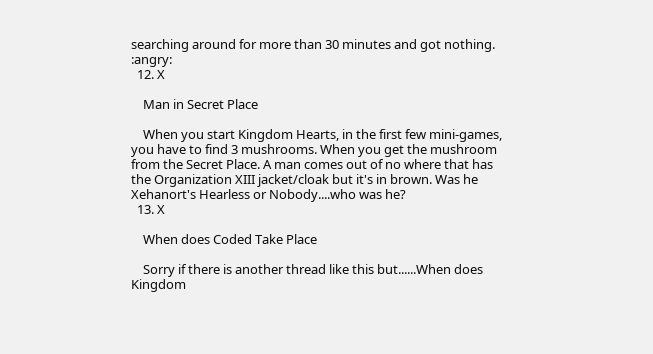searching around for more than 30 minutes and got nothing. :angry:
  12. X

    Man in Secret Place

    When you start Kingdom Hearts, in the first few mini-games, you have to find 3 mushrooms. When you get the mushroom from the Secret Place. A man comes out of no where that has the Organization XIII jacket/cloak but it's in brown. Was he Xehanort's Hearless or Nobody....who was he?
  13. X

    When does Coded Take Place

    Sorry if there is another thread like this but......When does Kingdom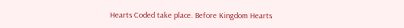Hearts Coded take place. Before Kingdom Hearts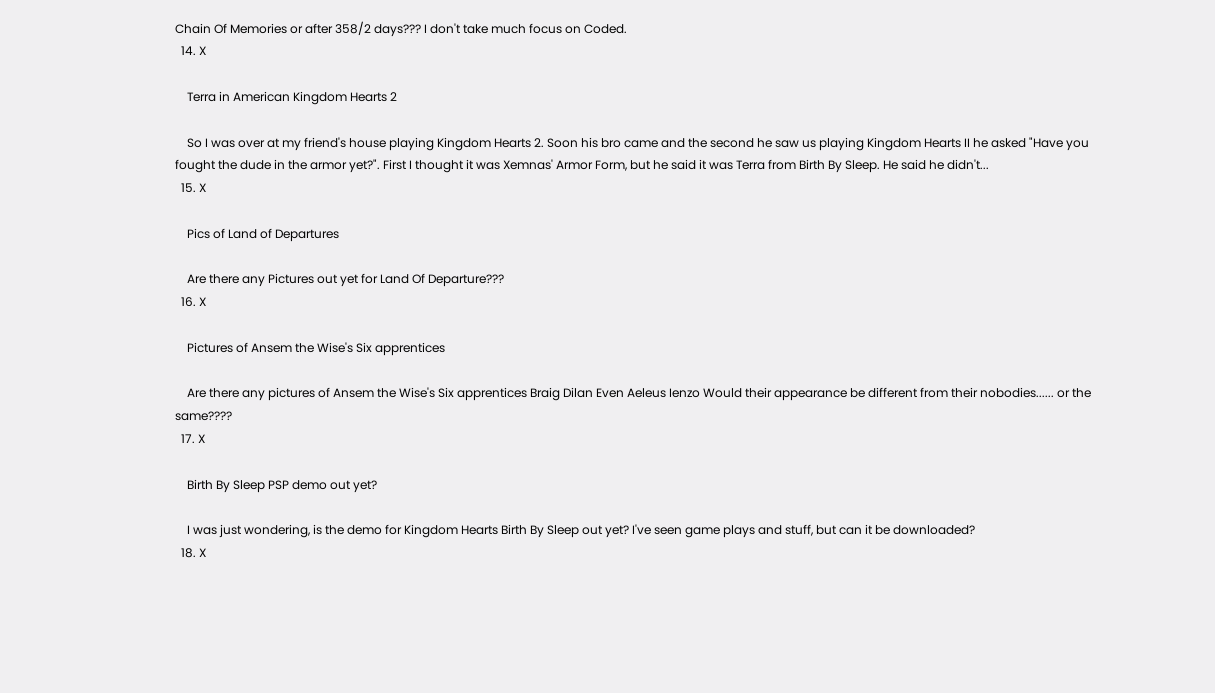Chain Of Memories or after 358/2 days??? I don't take much focus on Coded.
  14. X

    Terra in American Kingdom Hearts 2

    So I was over at my friend's house playing Kingdom Hearts 2. Soon his bro came and the second he saw us playing Kingdom Hearts II he asked "Have you fought the dude in the armor yet?". First I thought it was Xemnas' Armor Form, but he said it was Terra from Birth By Sleep. He said he didn't...
  15. X

    Pics of Land of Departures

    Are there any Pictures out yet for Land Of Departure???
  16. X

    Pictures of Ansem the Wise's Six apprentices

    Are there any pictures of Ansem the Wise's Six apprentices Braig Dilan Even Aeleus Ienzo Would their appearance be different from their nobodies...... or the same????
  17. X

    Birth By Sleep PSP demo out yet?

    I was just wondering, is the demo for Kingdom Hearts Birth By Sleep out yet? I've seen game plays and stuff, but can it be downloaded?
  18. X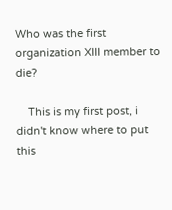Who was the first organization XIII member to die?

    This is my first post, i didn't know where to put this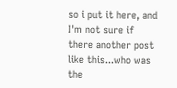so i put it here, and I'm not sure if there another post like this...who was the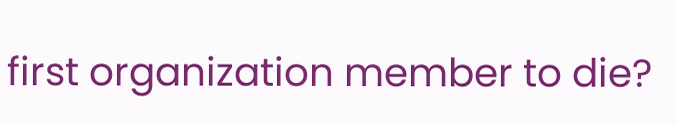first organization member to die?